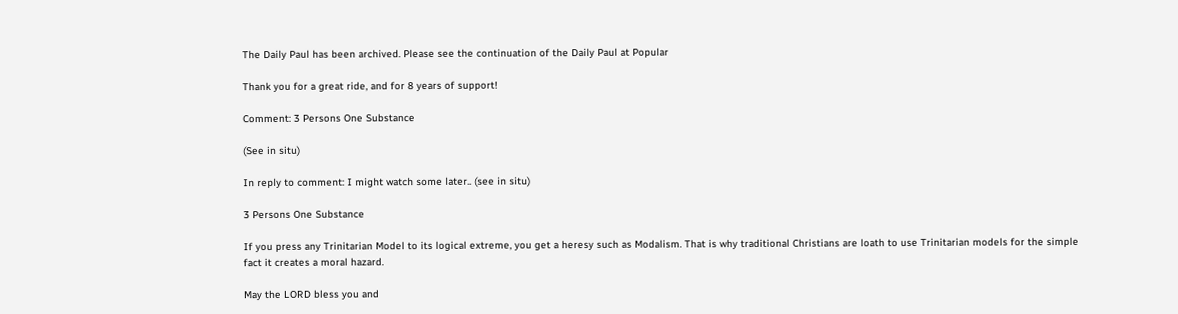The Daily Paul has been archived. Please see the continuation of the Daily Paul at Popular

Thank you for a great ride, and for 8 years of support!

Comment: 3 Persons One Substance

(See in situ)

In reply to comment: I might watch some later.. (see in situ)

3 Persons One Substance

If you press any Trinitarian Model to its logical extreme, you get a heresy such as Modalism. That is why traditional Christians are loath to use Trinitarian models for the simple fact it creates a moral hazard.

May the LORD bless you and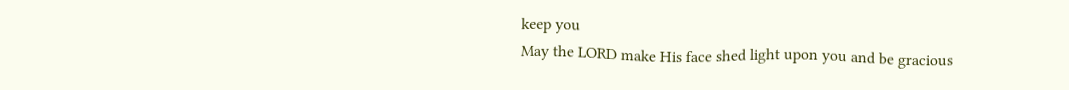keep you
May the LORD make His face shed light upon you and be gracious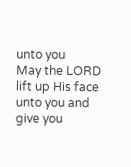unto you
May the LORD lift up His face unto you and give you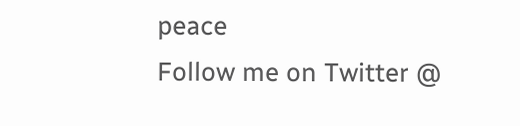peace
Follow me on Twitter @